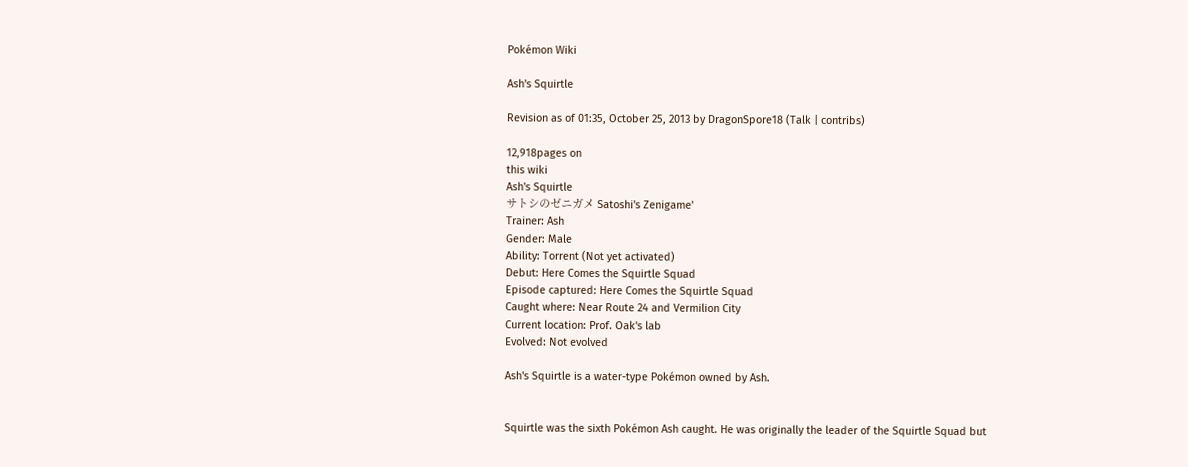Pokémon Wiki

Ash's Squirtle

Revision as of 01:35, October 25, 2013 by DragonSpore18 (Talk | contribs)

12,918pages on
this wiki
Ash's Squirtle
サトシのゼニガメ Satoshi's Zenigame'
Trainer: Ash
Gender: Male
Ability: Torrent (Not yet activated)
Debut: Here Comes the Squirtle Squad
Episode captured: Here Comes the Squirtle Squad
Caught where: Near Route 24 and Vermilion City
Current location: Prof. Oak's lab
Evolved: Not evolved

Ash's Squirtle is a water-type Pokémon owned by Ash.


Squirtle was the sixth Pokémon Ash caught. He was originally the leader of the Squirtle Squad but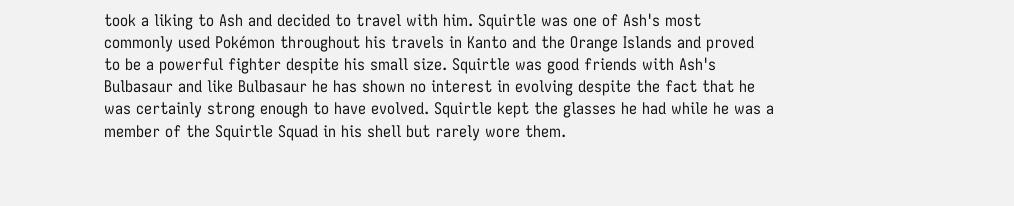took a liking to Ash and decided to travel with him. Squirtle was one of Ash's most commonly used Pokémon throughout his travels in Kanto and the Orange Islands and proved to be a powerful fighter despite his small size. Squirtle was good friends with Ash's Bulbasaur and like Bulbasaur he has shown no interest in evolving despite the fact that he was certainly strong enough to have evolved. Squirtle kept the glasses he had while he was a member of the Squirtle Squad in his shell but rarely wore them.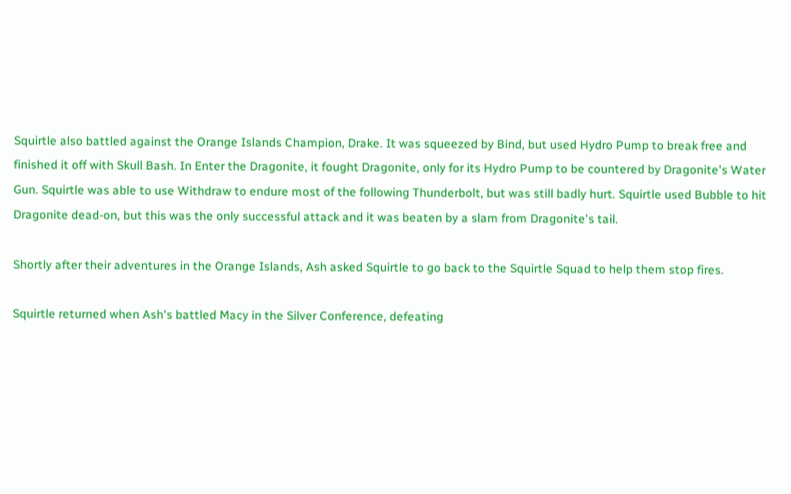Squirtle also battled against the Orange Islands Champion, Drake. It was squeezed by Bind, but used Hydro Pump to break free and finished it off with Skull Bash. In Enter the Dragonite, it fought Dragonite, only for its Hydro Pump to be countered by Dragonite's Water Gun. Squirtle was able to use Withdraw to endure most of the following Thunderbolt, but was still badly hurt. Squirtle used Bubble to hit Dragonite dead-on, but this was the only successful attack and it was beaten by a slam from Dragonite's tail.

Shortly after their adventures in the Orange Islands, Ash asked Squirtle to go back to the Squirtle Squad to help them stop fires.

Squirtle returned when Ash's battled Macy in the Silver Conference, defeating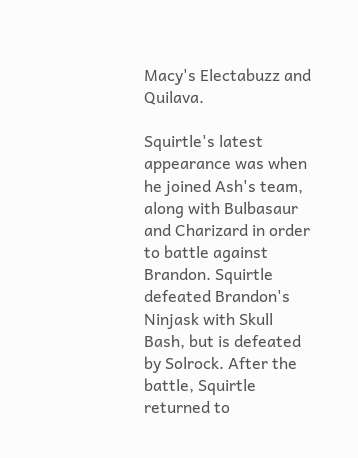Macy's Electabuzz and Quilava.

Squirtle's latest appearance was when he joined Ash's team, along with Bulbasaur and Charizard in order to battle against Brandon. Squirtle defeated Brandon's Ninjask with Skull Bash, but is defeated by Solrock. After the battle, Squirtle returned to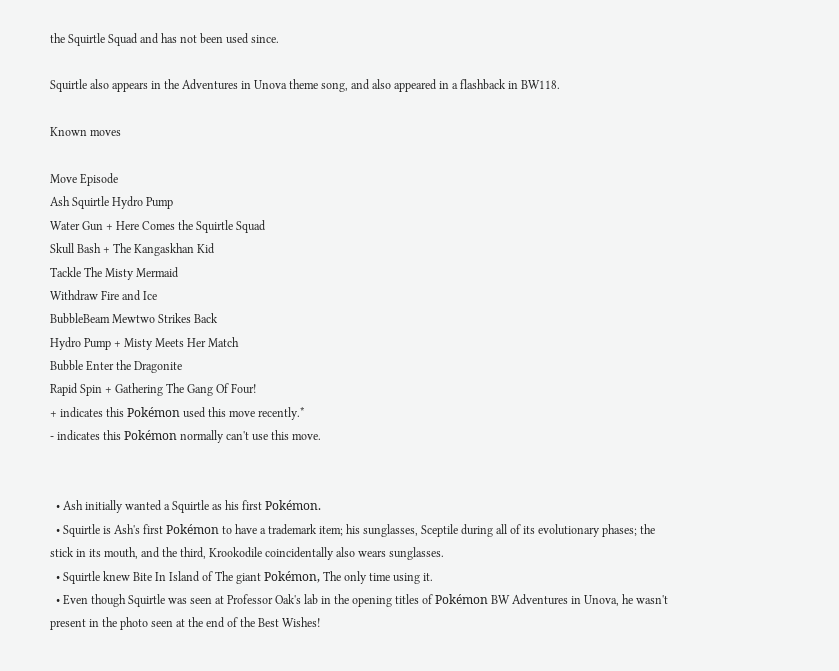the Squirtle Squad and has not been used since.

Squirtle also appears in the Adventures in Unova theme song, and also appeared in a flashback in BW118.

Known moves

Move Episode
Ash Squirtle Hydro Pump
Water Gun + Here Comes the Squirtle Squad
Skull Bash + The Kangaskhan Kid
Tackle The Misty Mermaid
Withdraw Fire and Ice
BubbleBeam Mewtwo Strikes Back
Hydro Pump + Misty Meets Her Match
Bubble Enter the Dragonite
Rapid Spin + Gathering The Gang Of Four!
+ indicates this Pokémon used this move recently.*
- indicates this Pokémon normally can't use this move.


  • Ash initially wanted a Squirtle as his first Pokémon.
  • Squirtle is Ash's first Pokémon to have a trademark item; his sunglasses, Sceptile during all of its evolutionary phases; the stick in its mouth, and the third, Krookodile coincidentally also wears sunglasses.
  • Squirtle knew Bite In Island of The giant Pokémon, The only time using it.
  • Even though Squirtle was seen at Professor Oak's lab in the opening titles of Pokémon BW Adventures in Unova, he wasn't present in the photo seen at the end of the Best Wishes!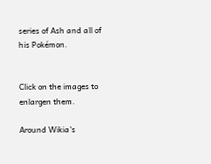series of Ash and all of his Pokémon.


Click on the images to enlargen them.

Around Wikia's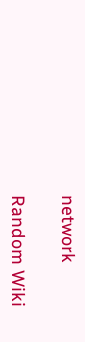network

Random Wiki